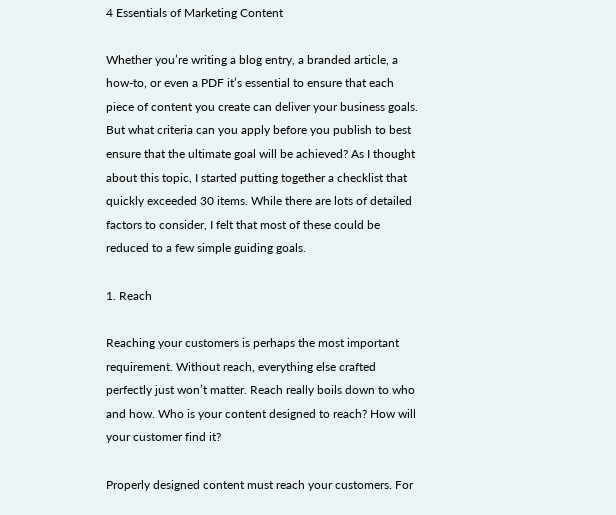4 Essentials of Marketing Content

Whether you’re writing a blog entry, a branded article, a how-to, or even a PDF it’s essential to ensure that each piece of content you create can deliver your business goals. But what criteria can you apply before you publish to best ensure that the ultimate goal will be achieved? As I thought about this topic, I started putting together a checklist that quickly exceeded 30 items. While there are lots of detailed factors to consider, I felt that most of these could be reduced to a few simple guiding goals.

1. Reach

Reaching your customers is perhaps the most important requirement. Without reach, everything else crafted perfectly just won’t matter. Reach really boils down to who and how. Who is your content designed to reach? How will your customer find it?

Properly designed content must reach your customers. For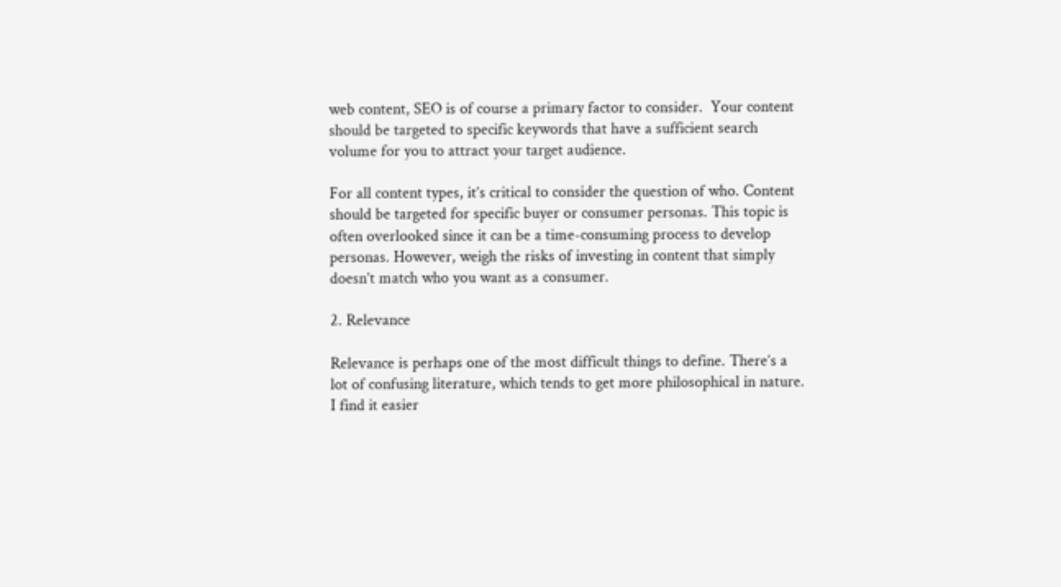web content, SEO is of course a primary factor to consider.  Your content should be targeted to specific keywords that have a sufficient search volume for you to attract your target audience.

For all content types, it’s critical to consider the question of who. Content should be targeted for specific buyer or consumer personas. This topic is often overlooked since it can be a time-consuming process to develop personas. However, weigh the risks of investing in content that simply doesn’t match who you want as a consumer.

2. Relevance

Relevance is perhaps one of the most difficult things to define. There’s a lot of confusing literature, which tends to get more philosophical in nature.  I find it easier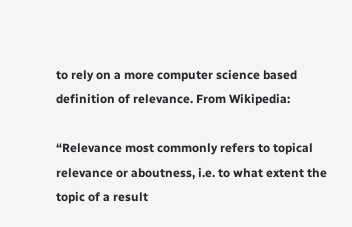to rely on a more computer science based definition of relevance. From Wikipedia:

“Relevance most commonly refers to topical relevance or aboutness, i.e. to what extent the topic of a result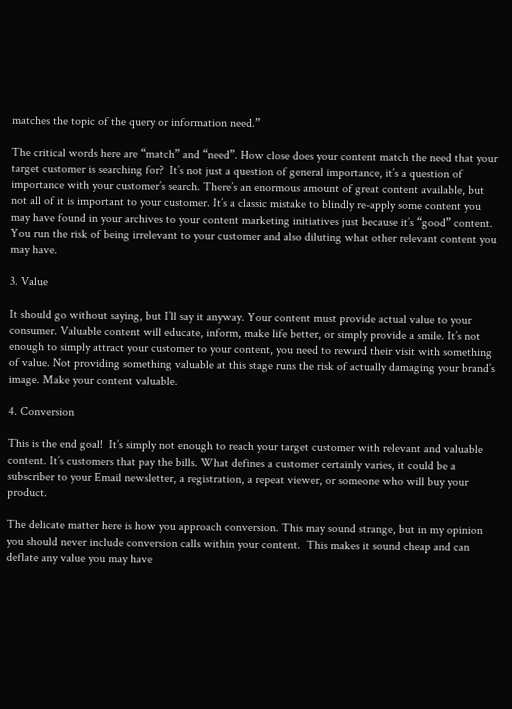matches the topic of the query or information need.”

The critical words here are “match” and “need”. How close does your content match the need that your target customer is searching for?  It’s not just a question of general importance, it’s a question of importance with your customer’s search. There’s an enormous amount of great content available, but not all of it is important to your customer. It’s a classic mistake to blindly re-apply some content you may have found in your archives to your content marketing initiatives just because it’s “good” content. You run the risk of being irrelevant to your customer and also diluting what other relevant content you may have.

3. Value

It should go without saying, but I’ll say it anyway. Your content must provide actual value to your consumer. Valuable content will educate, inform, make life better, or simply provide a smile. It’s not enough to simply attract your customer to your content, you need to reward their visit with something of value. Not providing something valuable at this stage runs the risk of actually damaging your brand’s image. Make your content valuable.

4. Conversion

This is the end goal!  It’s simply not enough to reach your target customer with relevant and valuable content. It’s customers that pay the bills. What defines a customer certainly varies, it could be a subscriber to your Email newsletter, a registration, a repeat viewer, or someone who will buy your product.

The delicate matter here is how you approach conversion. This may sound strange, but in my opinion you should never include conversion calls within your content.  This makes it sound cheap and can deflate any value you may have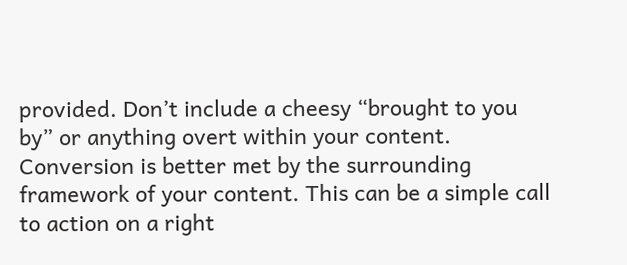provided. Don’t include a cheesy “brought to you by” or anything overt within your content.  Conversion is better met by the surrounding framework of your content. This can be a simple call to action on a right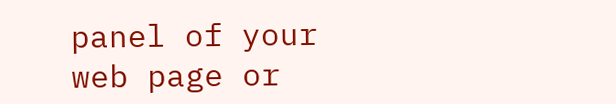panel of your web page or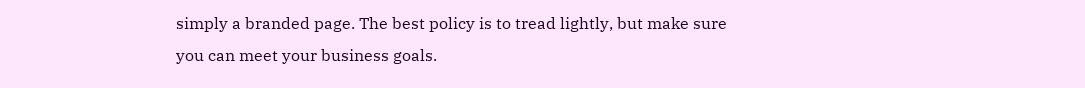simply a branded page. The best policy is to tread lightly, but make sure you can meet your business goals.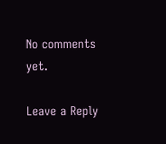No comments yet.

Leave a Reply